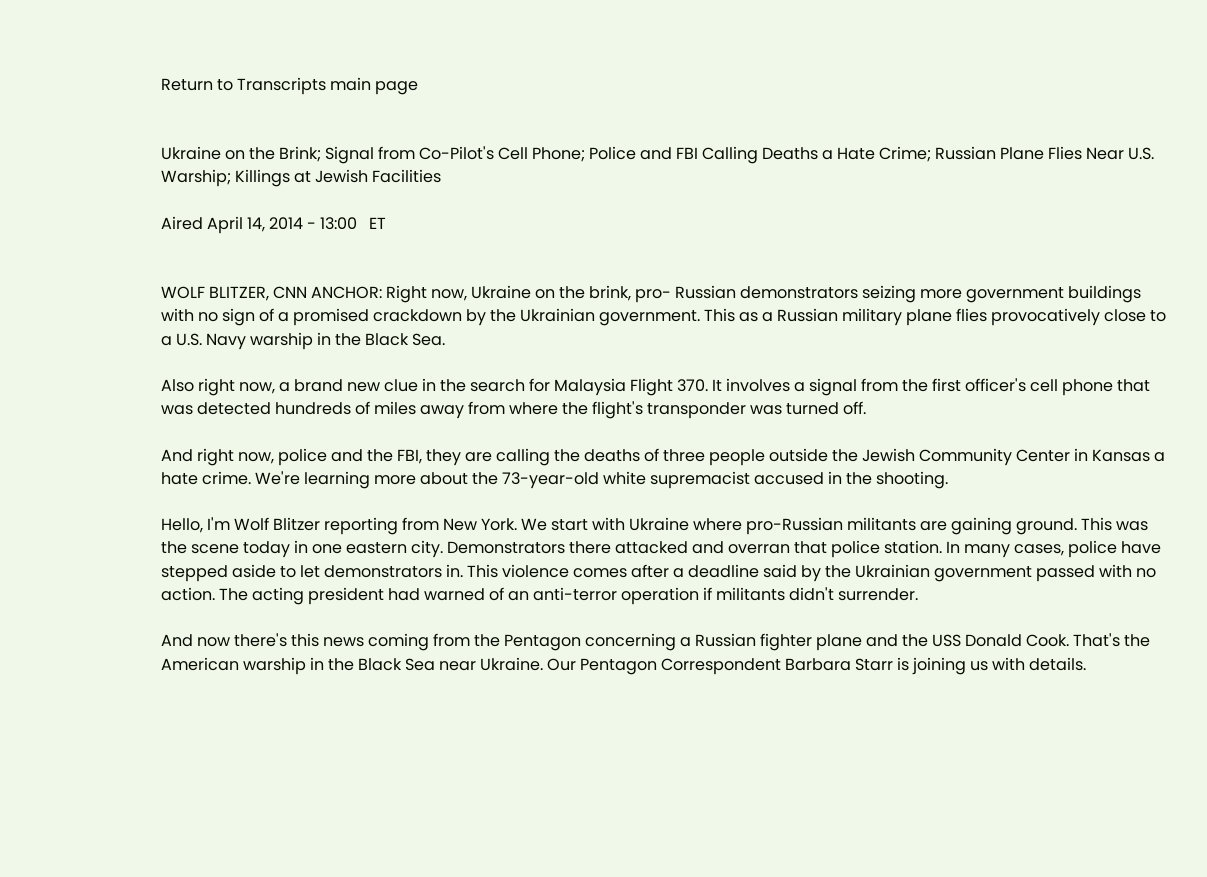Return to Transcripts main page


Ukraine on the Brink; Signal from Co-Pilot's Cell Phone; Police and FBI Calling Deaths a Hate Crime; Russian Plane Flies Near U.S. Warship; Killings at Jewish Facilities

Aired April 14, 2014 - 13:00   ET


WOLF BLITZER, CNN ANCHOR: Right now, Ukraine on the brink, pro- Russian demonstrators seizing more government buildings with no sign of a promised crackdown by the Ukrainian government. This as a Russian military plane flies provocatively close to a U.S. Navy warship in the Black Sea.

Also right now, a brand new clue in the search for Malaysia Flight 370. It involves a signal from the first officer's cell phone that was detected hundreds of miles away from where the flight's transponder was turned off.

And right now, police and the FBI, they are calling the deaths of three people outside the Jewish Community Center in Kansas a hate crime. We're learning more about the 73-year-old white supremacist accused in the shooting.

Hello, I'm Wolf Blitzer reporting from New York. We start with Ukraine where pro-Russian militants are gaining ground. This was the scene today in one eastern city. Demonstrators there attacked and overran that police station. In many cases, police have stepped aside to let demonstrators in. This violence comes after a deadline said by the Ukrainian government passed with no action. The acting president had warned of an anti-terror operation if militants didn't surrender.

And now there's this news coming from the Pentagon concerning a Russian fighter plane and the USS Donald Cook. That's the American warship in the Black Sea near Ukraine. Our Pentagon Correspondent Barbara Starr is joining us with details.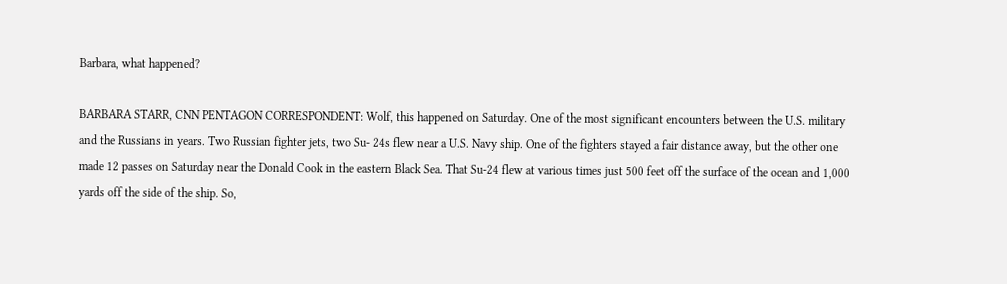Barbara, what happened?

BARBARA STARR, CNN PENTAGON CORRESPONDENT: Wolf, this happened on Saturday. One of the most significant encounters between the U.S. military and the Russians in years. Two Russian fighter jets, two Su- 24s flew near a U.S. Navy ship. One of the fighters stayed a fair distance away, but the other one made 12 passes on Saturday near the Donald Cook in the eastern Black Sea. That Su-24 flew at various times just 500 feet off the surface of the ocean and 1,000 yards off the side of the ship. So,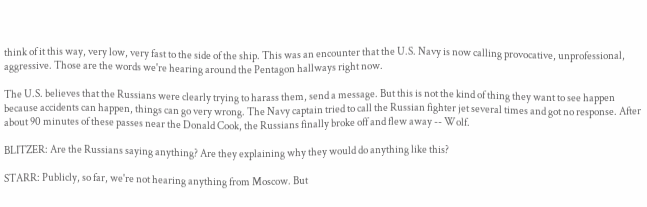think of it this way, very low, very fast to the side of the ship. This was an encounter that the U.S. Navy is now calling provocative, unprofessional, aggressive. Those are the words we're hearing around the Pentagon hallways right now.

The U.S. believes that the Russians were clearly trying to harass them, send a message. But this is not the kind of thing they want to see happen because accidents can happen, things can go very wrong. The Navy captain tried to call the Russian fighter jet several times and got no response. After about 90 minutes of these passes near the Donald Cook, the Russians finally broke off and flew away -- Wolf.

BLITZER: Are the Russians saying anything? Are they explaining why they would do anything like this?

STARR: Publicly, so far, we're not hearing anything from Moscow. But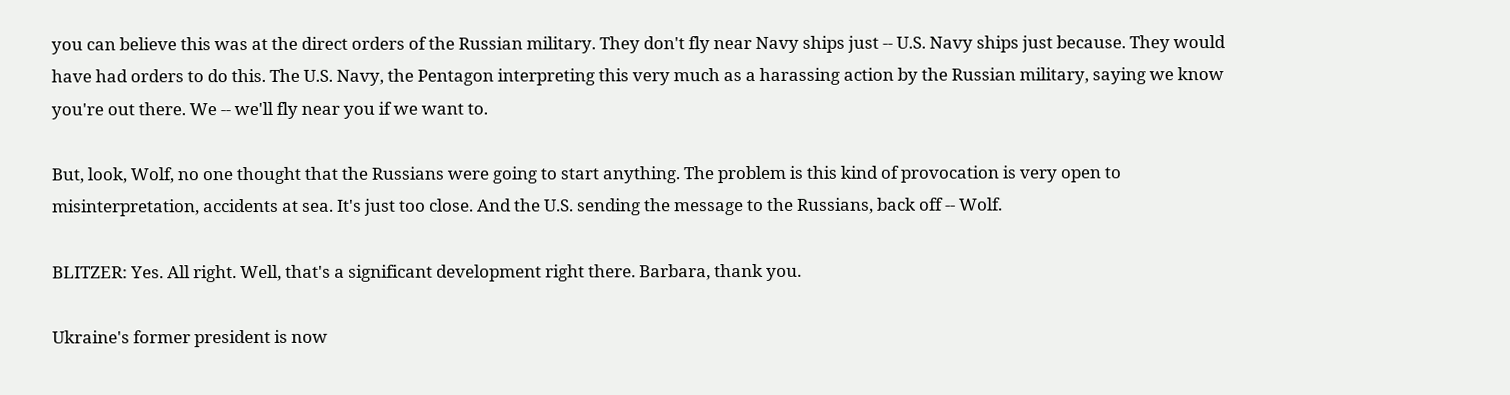you can believe this was at the direct orders of the Russian military. They don't fly near Navy ships just -- U.S. Navy ships just because. They would have had orders to do this. The U.S. Navy, the Pentagon interpreting this very much as a harassing action by the Russian military, saying we know you're out there. We -- we'll fly near you if we want to.

But, look, Wolf, no one thought that the Russians were going to start anything. The problem is this kind of provocation is very open to misinterpretation, accidents at sea. It's just too close. And the U.S. sending the message to the Russians, back off -- Wolf.

BLITZER: Yes. All right. Well, that's a significant development right there. Barbara, thank you.

Ukraine's former president is now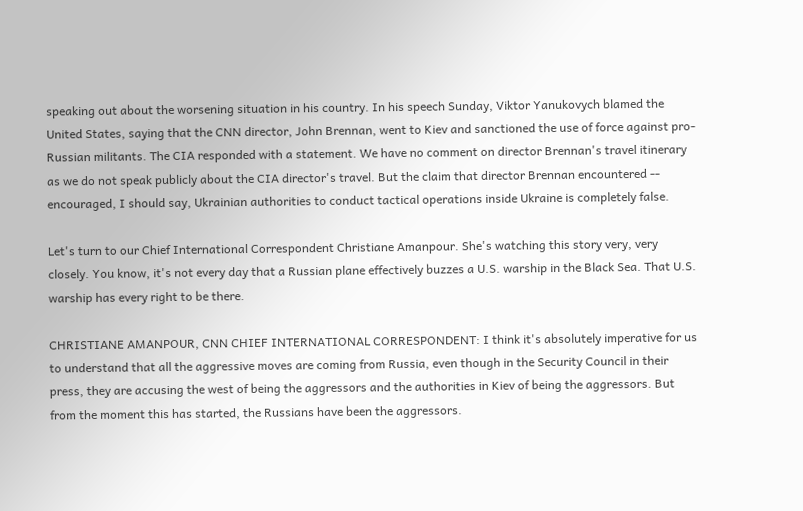speaking out about the worsening situation in his country. In his speech Sunday, Viktor Yanukovych blamed the United States, saying that the CNN director, John Brennan, went to Kiev and sanctioned the use of force against pro-Russian militants. The CIA responded with a statement. We have no comment on director Brennan's travel itinerary as we do not speak publicly about the CIA director's travel. But the claim that director Brennan encountered -- encouraged, I should say, Ukrainian authorities to conduct tactical operations inside Ukraine is completely false.

Let's turn to our Chief International Correspondent Christiane Amanpour. She's watching this story very, very closely. You know, it's not every day that a Russian plane effectively buzzes a U.S. warship in the Black Sea. That U.S. warship has every right to be there.

CHRISTIANE AMANPOUR, CNN CHIEF INTERNATIONAL CORRESPONDENT: I think it's absolutely imperative for us to understand that all the aggressive moves are coming from Russia, even though in the Security Council in their press, they are accusing the west of being the aggressors and the authorities in Kiev of being the aggressors. But from the moment this has started, the Russians have been the aggressors.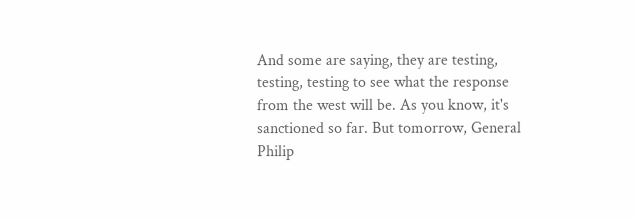And some are saying, they are testing, testing, testing to see what the response from the west will be. As you know, it's sanctioned so far. But tomorrow, General Philip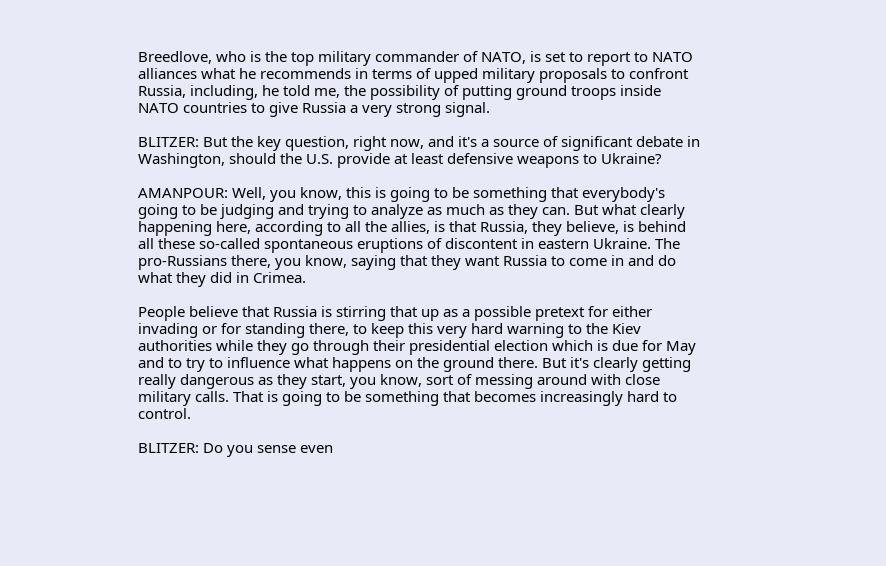Breedlove, who is the top military commander of NATO, is set to report to NATO alliances what he recommends in terms of upped military proposals to confront Russia, including, he told me, the possibility of putting ground troops inside NATO countries to give Russia a very strong signal.

BLITZER: But the key question, right now, and it's a source of significant debate in Washington, should the U.S. provide at least defensive weapons to Ukraine?

AMANPOUR: Well, you know, this is going to be something that everybody's going to be judging and trying to analyze as much as they can. But what clearly happening here, according to all the allies, is that Russia, they believe, is behind all these so-called spontaneous eruptions of discontent in eastern Ukraine. The pro-Russians there, you know, saying that they want Russia to come in and do what they did in Crimea.

People believe that Russia is stirring that up as a possible pretext for either invading or for standing there, to keep this very hard warning to the Kiev authorities while they go through their presidential election which is due for May and to try to influence what happens on the ground there. But it's clearly getting really dangerous as they start, you know, sort of messing around with close military calls. That is going to be something that becomes increasingly hard to control.

BLITZER: Do you sense even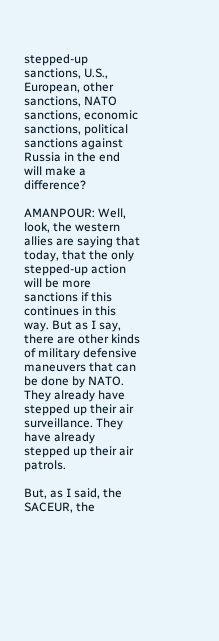stepped-up sanctions, U.S., European, other sanctions, NATO sanctions, economic sanctions, political sanctions against Russia in the end will make a difference?

AMANPOUR: Well, look, the western allies are saying that today, that the only stepped-up action will be more sanctions if this continues in this way. But as I say, there are other kinds of military defensive maneuvers that can be done by NATO. They already have stepped up their air surveillance. They have already stepped up their air patrols.

But, as I said, the SACEUR, the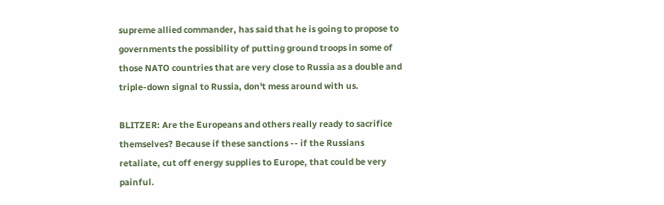supreme allied commander, has said that he is going to propose to governments the possibility of putting ground troops in some of those NATO countries that are very close to Russia as a double and triple-down signal to Russia, don't mess around with us.

BLITZER: Are the Europeans and others really ready to sacrifice themselves? Because if these sanctions -- if the Russians retaliate, cut off energy supplies to Europe, that could be very painful.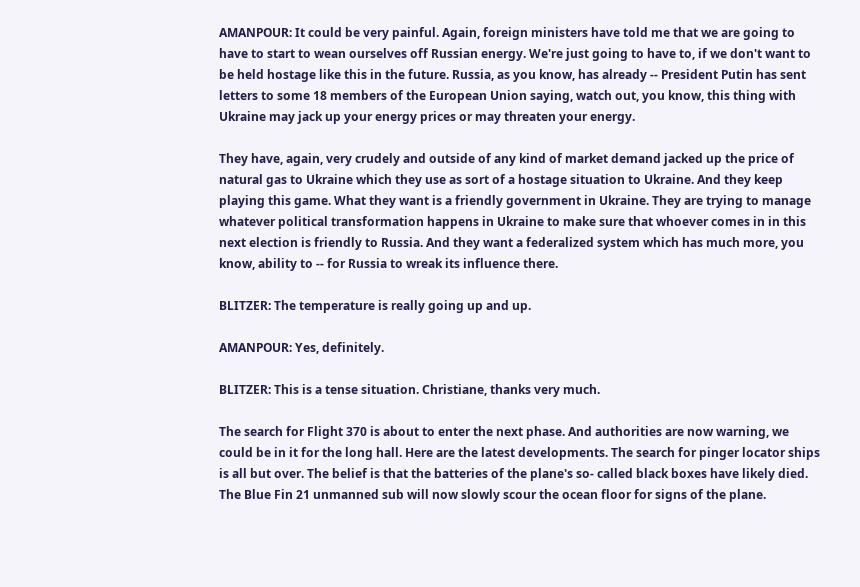AMANPOUR: It could be very painful. Again, foreign ministers have told me that we are going to have to start to wean ourselves off Russian energy. We're just going to have to, if we don't want to be held hostage like this in the future. Russia, as you know, has already -- President Putin has sent letters to some 18 members of the European Union saying, watch out, you know, this thing with Ukraine may jack up your energy prices or may threaten your energy.

They have, again, very crudely and outside of any kind of market demand jacked up the price of natural gas to Ukraine which they use as sort of a hostage situation to Ukraine. And they keep playing this game. What they want is a friendly government in Ukraine. They are trying to manage whatever political transformation happens in Ukraine to make sure that whoever comes in in this next election is friendly to Russia. And they want a federalized system which has much more, you know, ability to -- for Russia to wreak its influence there.

BLITZER: The temperature is really going up and up.

AMANPOUR: Yes, definitely.

BLITZER: This is a tense situation. Christiane, thanks very much.

The search for Flight 370 is about to enter the next phase. And authorities are now warning, we could be in it for the long hall. Here are the latest developments. The search for pinger locator ships is all but over. The belief is that the batteries of the plane's so- called black boxes have likely died. The Blue Fin 21 unmanned sub will now slowly scour the ocean floor for signs of the plane.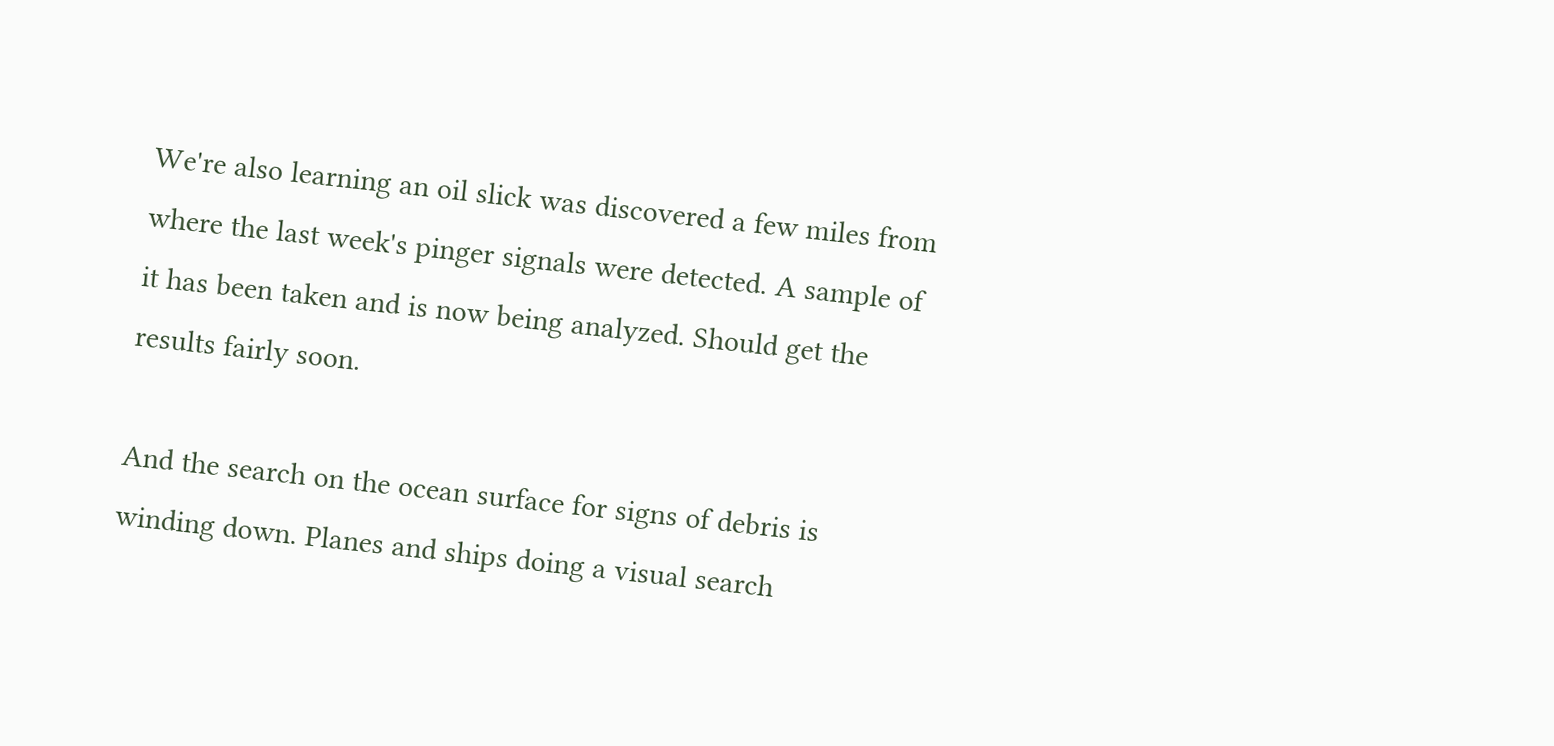We're also learning an oil slick was discovered a few miles from where the last week's pinger signals were detected. A sample of it has been taken and is now being analyzed. Should get the results fairly soon.

And the search on the ocean surface for signs of debris is winding down. Planes and ships doing a visual search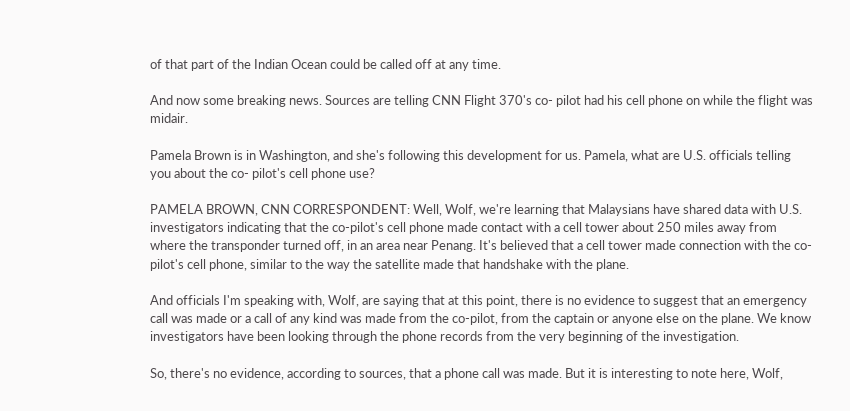of that part of the Indian Ocean could be called off at any time.

And now some breaking news. Sources are telling CNN Flight 370's co- pilot had his cell phone on while the flight was midair.

Pamela Brown is in Washington, and she's following this development for us. Pamela, what are U.S. officials telling you about the co- pilot's cell phone use?

PAMELA BROWN, CNN CORRESPONDENT: Well, Wolf, we're learning that Malaysians have shared data with U.S. investigators indicating that the co-pilot's cell phone made contact with a cell tower about 250 miles away from where the transponder turned off, in an area near Penang. It's believed that a cell tower made connection with the co- pilot's cell phone, similar to the way the satellite made that handshake with the plane.

And officials I'm speaking with, Wolf, are saying that at this point, there is no evidence to suggest that an emergency call was made or a call of any kind was made from the co-pilot, from the captain or anyone else on the plane. We know investigators have been looking through the phone records from the very beginning of the investigation.

So, there's no evidence, according to sources, that a phone call was made. But it is interesting to note here, Wolf,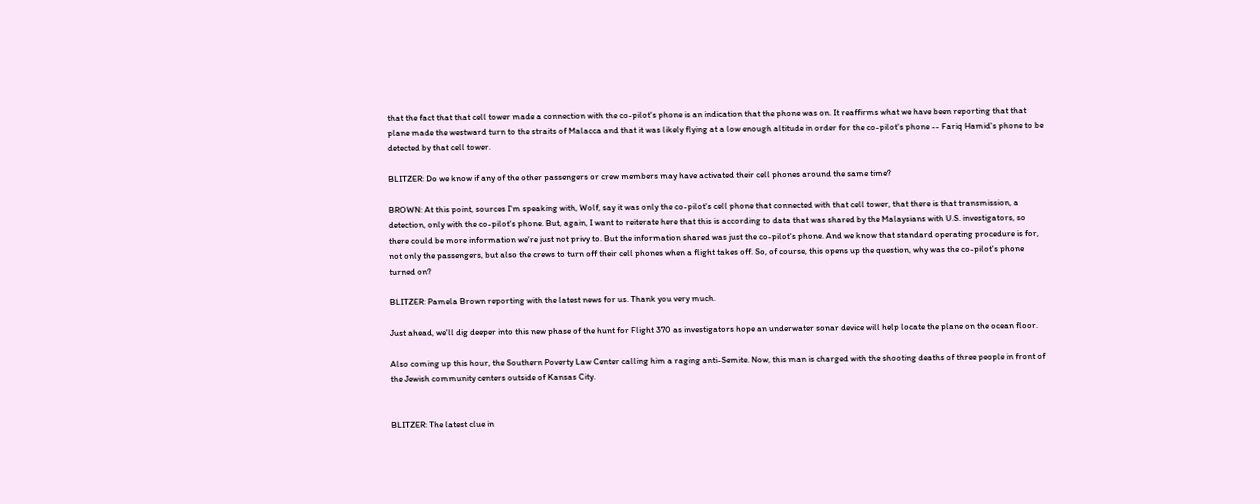that the fact that that cell tower made a connection with the co-pilot's phone is an indication that the phone was on. It reaffirms what we have been reporting that that plane made the westward turn to the straits of Malacca and that it was likely flying at a low enough altitude in order for the co-pilot's phone -- Fariq Hamid's phone to be detected by that cell tower.

BLITZER: Do we know if any of the other passengers or crew members may have activated their cell phones around the same time?

BROWN: At this point, sources I'm speaking with, Wolf, say it was only the co-pilot's cell phone that connected with that cell tower, that there is that transmission, a detection, only with the co-pilot's phone. But, again, I want to reiterate here that this is according to data that was shared by the Malaysians with U.S. investigators, so there could be more information we're just not privy to. But the information shared was just the co-pilot's phone. And we know that standard operating procedure is for, not only the passengers, but also the crews to turn off their cell phones when a flight takes off. So, of course, this opens up the question, why was the co-pilot's phone turned on?

BLITZER: Pamela Brown reporting with the latest news for us. Thank you very much.

Just ahead, we'll dig deeper into this new phase of the hunt for Flight 370 as investigators hope an underwater sonar device will help locate the plane on the ocean floor.

Also coming up this hour, the Southern Poverty Law Center calling him a raging anti-Semite. Now, this man is charged with the shooting deaths of three people in front of the Jewish community centers outside of Kansas City.


BLITZER: The latest clue in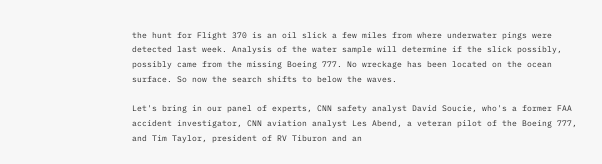the hunt for Flight 370 is an oil slick a few miles from where underwater pings were detected last week. Analysis of the water sample will determine if the slick possibly, possibly came from the missing Boeing 777. No wreckage has been located on the ocean surface. So now the search shifts to below the waves.

Let's bring in our panel of experts, CNN safety analyst David Soucie, who's a former FAA accident investigator, CNN aviation analyst Les Abend, a veteran pilot of the Boeing 777, and Tim Taylor, president of RV Tiburon and an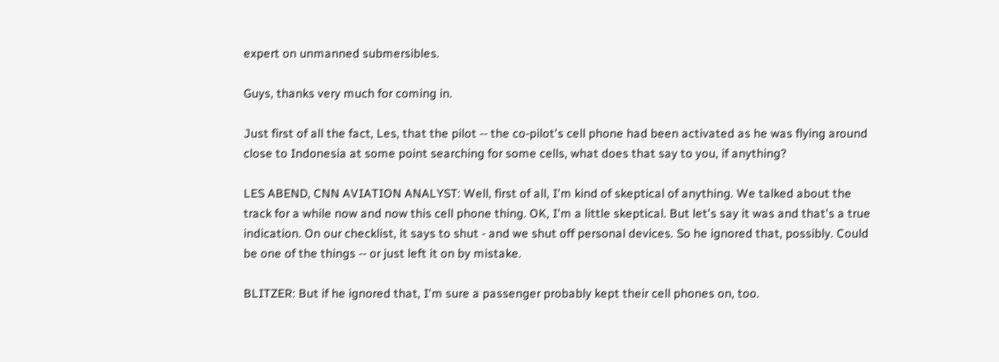expert on unmanned submersibles.

Guys, thanks very much for coming in.

Just first of all the fact, Les, that the pilot -- the co-pilot's cell phone had been activated as he was flying around close to Indonesia at some point searching for some cells, what does that say to you, if anything?

LES ABEND, CNN AVIATION ANALYST: Well, first of all, I'm kind of skeptical of anything. We talked about the track for a while now and now this cell phone thing. OK, I'm a little skeptical. But let's say it was and that's a true indication. On our checklist, it says to shut - and we shut off personal devices. So he ignored that, possibly. Could be one of the things -- or just left it on by mistake.

BLITZER: But if he ignored that, I'm sure a passenger probably kept their cell phones on, too.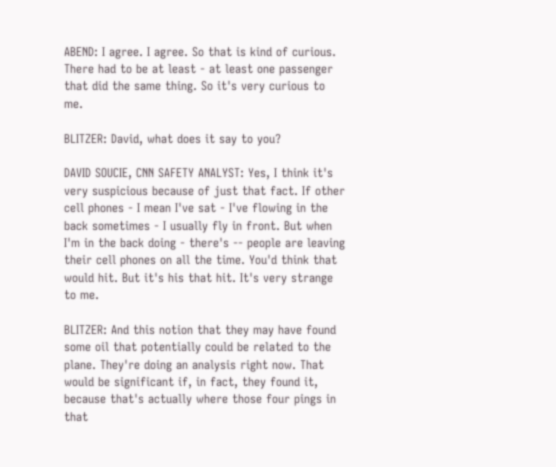ABEND: I agree. I agree. So that is kind of curious. There had to be at least - at least one passenger that did the same thing. So it's very curious to me.

BLITZER: David, what does it say to you?

DAVID SOUCIE, CNN SAFETY ANALYST: Yes, I think it's very suspicious because of just that fact. If other cell phones - I mean I've sat - I've flowing in the back sometimes - I usually fly in front. But when I'm in the back doing - there's -- people are leaving their cell phones on all the time. You'd think that would hit. But it's his that hit. It's very strange to me.

BLITZER: And this notion that they may have found some oil that potentially could be related to the plane. They're doing an analysis right now. That would be significant if, in fact, they found it, because that's actually where those four pings in that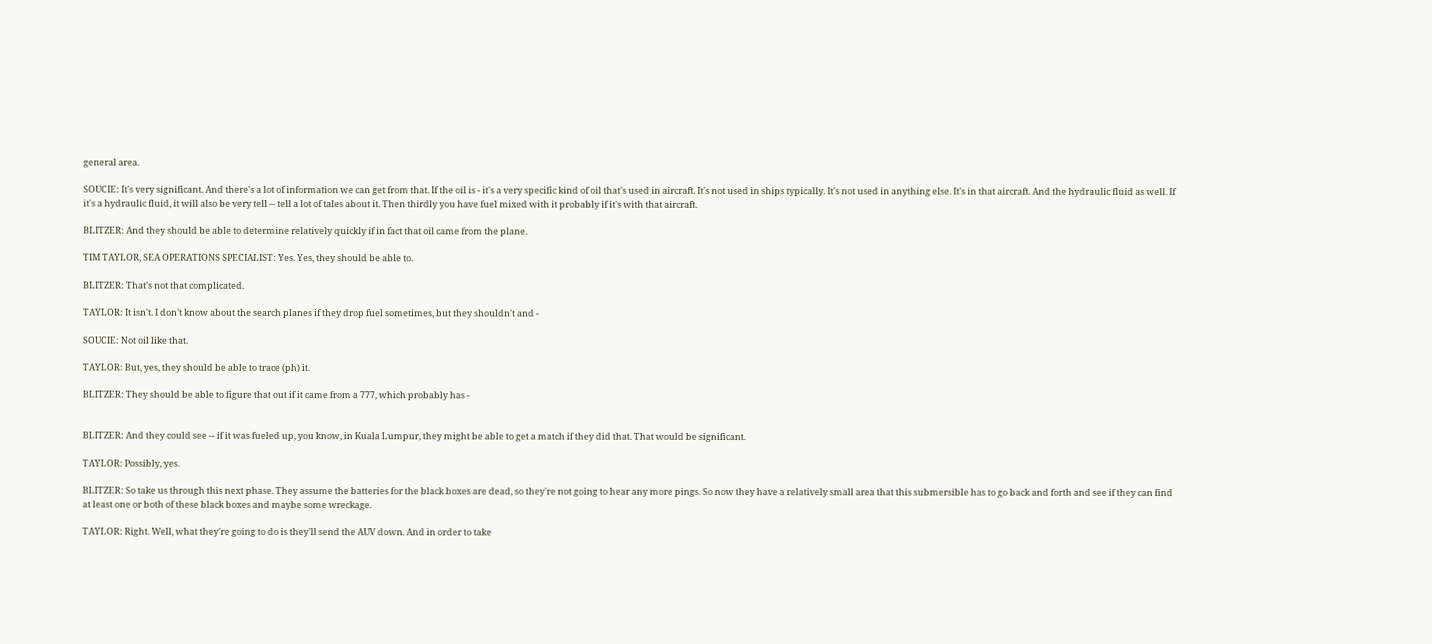general area.

SOUCIE: It's very significant. And there's a lot of information we can get from that. If the oil is - it's a very specific kind of oil that's used in aircraft. It's not used in ships typically. It's not used in anything else. It's in that aircraft. And the hydraulic fluid as well. If it's a hydraulic fluid, it will also be very tell -- tell a lot of tales about it. Then thirdly you have fuel mixed with it probably if it's with that aircraft.

BLITZER: And they should be able to determine relatively quickly if in fact that oil came from the plane.

TIM TAYLOR, SEA OPERATIONS SPECIALIST: Yes. Yes, they should be able to.

BLITZER: That's not that complicated.

TAYLOR: It isn't. I don't know about the search planes if they drop fuel sometimes, but they shouldn't and -

SOUCIE: Not oil like that.

TAYLOR: But, yes, they should be able to trace (ph) it.

BLITZER: They should be able to figure that out if it came from a 777, which probably has -


BLITZER: And they could see -- if it was fueled up, you know, in Kuala Lumpur, they might be able to get a match if they did that. That would be significant.

TAYLOR: Possibly, yes.

BLITZER: So take us through this next phase. They assume the batteries for the black boxes are dead, so they're not going to hear any more pings. So now they have a relatively small area that this submersible has to go back and forth and see if they can find at least one or both of these black boxes and maybe some wreckage.

TAYLOR: Right. Well, what they're going to do is they'll send the AUV down. And in order to take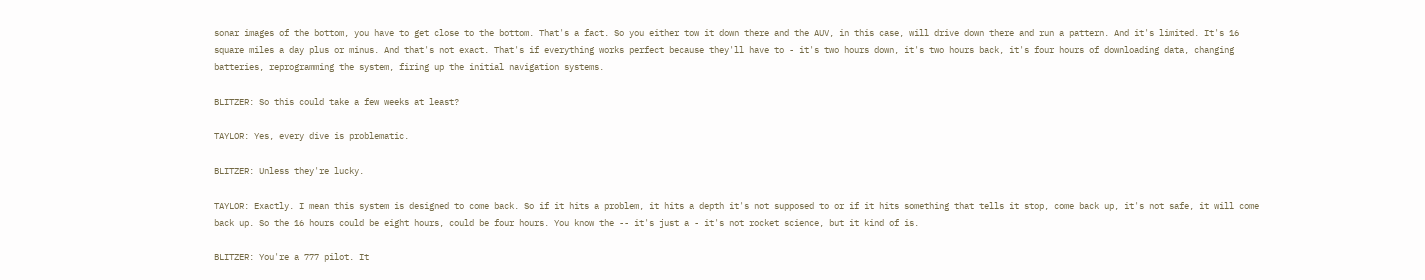sonar images of the bottom, you have to get close to the bottom. That's a fact. So you either tow it down there and the AUV, in this case, will drive down there and run a pattern. And it's limited. It's 16 square miles a day plus or minus. And that's not exact. That's if everything works perfect because they'll have to - it's two hours down, it's two hours back, it's four hours of downloading data, changing batteries, reprogramming the system, firing up the initial navigation systems.

BLITZER: So this could take a few weeks at least?

TAYLOR: Yes, every dive is problematic.

BLITZER: Unless they're lucky.

TAYLOR: Exactly. I mean this system is designed to come back. So if it hits a problem, it hits a depth it's not supposed to or if it hits something that tells it stop, come back up, it's not safe, it will come back up. So the 16 hours could be eight hours, could be four hours. You know the -- it's just a - it's not rocket science, but it kind of is.

BLITZER: You're a 777 pilot. It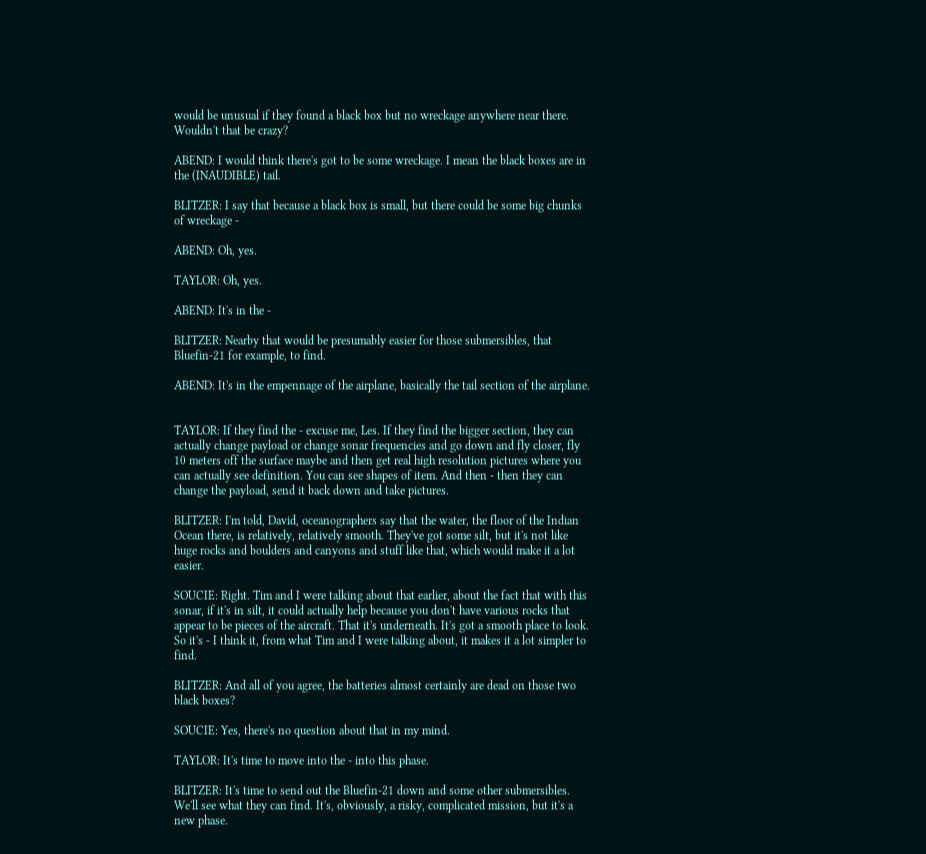would be unusual if they found a black box but no wreckage anywhere near there. Wouldn't that be crazy?

ABEND: I would think there's got to be some wreckage. I mean the black boxes are in the (INAUDIBLE) tail.

BLITZER: I say that because a black box is small, but there could be some big chunks of wreckage -

ABEND: Oh, yes.

TAYLOR: Oh, yes.

ABEND: It's in the -

BLITZER: Nearby that would be presumably easier for those submersibles, that Bluefin-21 for example, to find.

ABEND: It's in the empennage of the airplane, basically the tail section of the airplane.


TAYLOR: If they find the - excuse me, Les. If they find the bigger section, they can actually change payload or change sonar frequencies and go down and fly closer, fly 10 meters off the surface maybe and then get real high resolution pictures where you can actually see definition. You can see shapes of item. And then - then they can change the payload, send it back down and take pictures.

BLITZER: I'm told, David, oceanographers say that the water, the floor of the Indian Ocean there, is relatively, relatively smooth. They've got some silt, but it's not like huge rocks and boulders and canyons and stuff like that, which would make it a lot easier.

SOUCIE: Right. Tim and I were talking about that earlier, about the fact that with this sonar, if it's in silt, it could actually help because you don't have various rocks that appear to be pieces of the aircraft. That it's underneath. It's got a smooth place to look. So it's - I think it, from what Tim and I were talking about, it makes it a lot simpler to find.

BLITZER: And all of you agree, the batteries almost certainly are dead on those two black boxes?

SOUCIE: Yes, there's no question about that in my mind.

TAYLOR: It's time to move into the - into this phase.

BLITZER: It's time to send out the Bluefin-21 down and some other submersibles. We'll see what they can find. It's, obviously, a risky, complicated mission, but it's a new phase.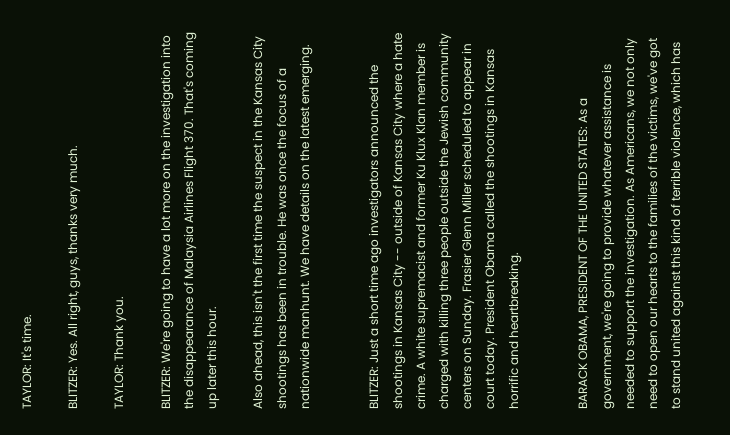TAYLOR: It's time.

BLITZER: Yes. All right, guys, thanks very much.

TAYLOR: Thank you.

BLITZER: We're going to have a lot more on the investigation into the disappearance of Malaysia Airlines Flight 370. That's coming up later this hour.

Also ahead, this isn't the first time the suspect in the Kansas City shootings has been in trouble. He was once the focus of a nationwide manhunt. We have details on the latest emerging.


BLITZER: Just a short time ago investigators announced the shootings in Kansas City -- outside of Kansas City where a hate crime. A white supremacist and former Ku Klux Klan member is charged with killing three people outside the Jewish community centers on Sunday. Frasier Glenn Miller scheduled to appear in court today. President Obama called the shootings in Kansas horrific and heartbreaking.


BARACK OBAMA, PRESIDENT OF THE UNITED STATES: As a government, we're going to provide whatever assistance is needed to support the investigation. As Americans, we not only need to open our hearts to the families of the victims, we've got to stand united against this kind of terrible violence, which has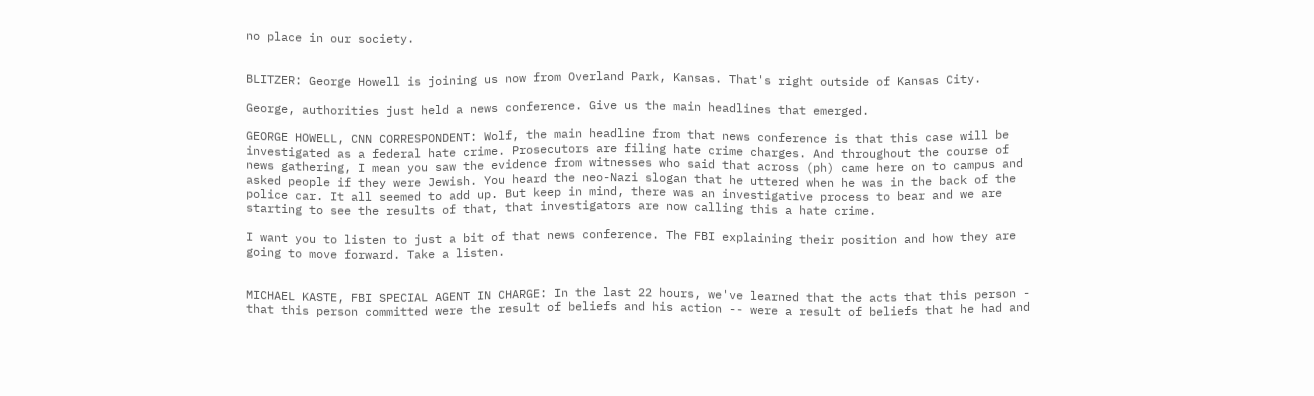no place in our society.


BLITZER: George Howell is joining us now from Overland Park, Kansas. That's right outside of Kansas City.

George, authorities just held a news conference. Give us the main headlines that emerged.

GEORGE HOWELL, CNN CORRESPONDENT: Wolf, the main headline from that news conference is that this case will be investigated as a federal hate crime. Prosecutors are filing hate crime charges. And throughout the course of news gathering, I mean you saw the evidence from witnesses who said that across (ph) came here on to campus and asked people if they were Jewish. You heard the neo-Nazi slogan that he uttered when he was in the back of the police car. It all seemed to add up. But keep in mind, there was an investigative process to bear and we are starting to see the results of that, that investigators are now calling this a hate crime.

I want you to listen to just a bit of that news conference. The FBI explaining their position and how they are going to move forward. Take a listen.


MICHAEL KASTE, FBI SPECIAL AGENT IN CHARGE: In the last 22 hours, we've learned that the acts that this person - that this person committed were the result of beliefs and his action -- were a result of beliefs that he had and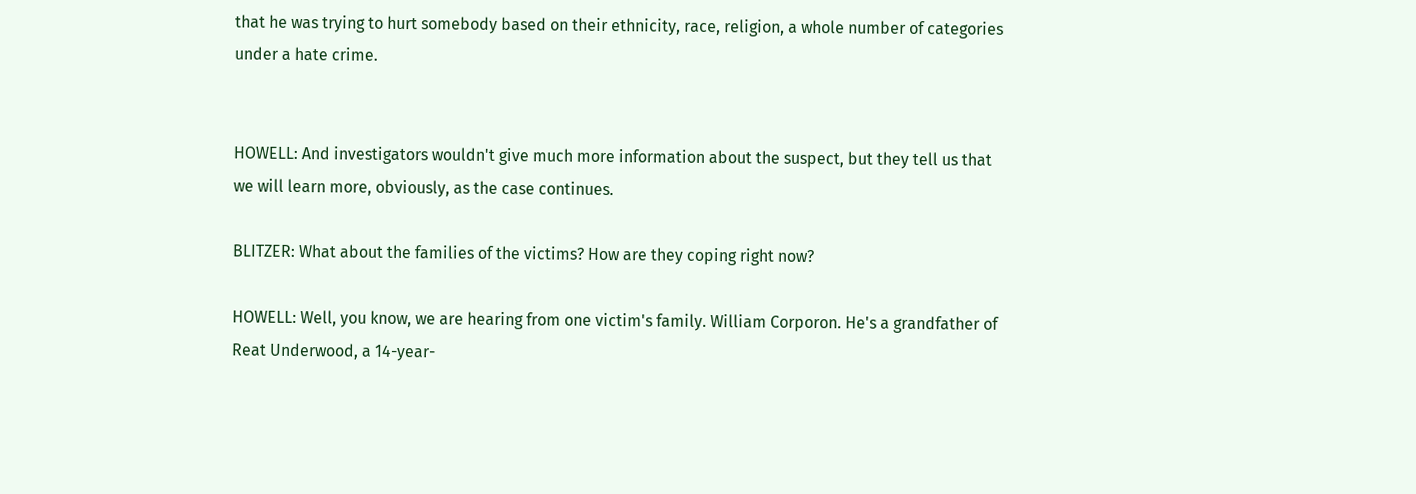that he was trying to hurt somebody based on their ethnicity, race, religion, a whole number of categories under a hate crime.


HOWELL: And investigators wouldn't give much more information about the suspect, but they tell us that we will learn more, obviously, as the case continues.

BLITZER: What about the families of the victims? How are they coping right now?

HOWELL: Well, you know, we are hearing from one victim's family. William Corporon. He's a grandfather of Reat Underwood, a 14-year-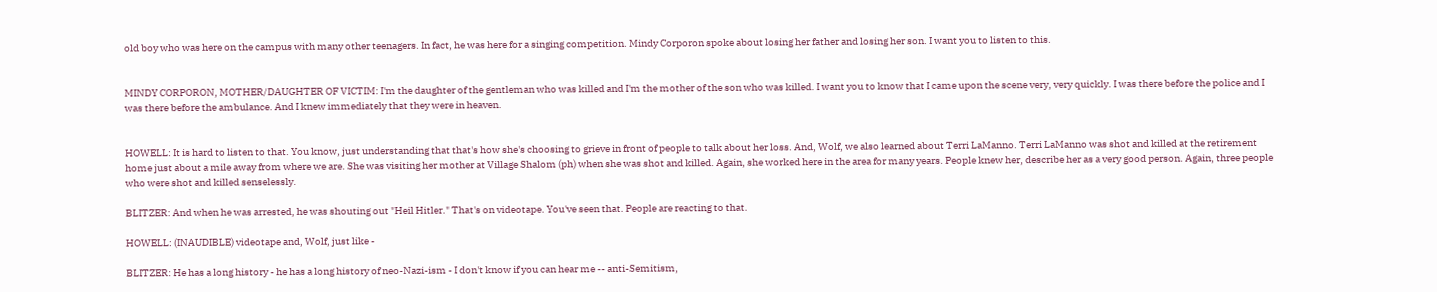old boy who was here on the campus with many other teenagers. In fact, he was here for a singing competition. Mindy Corporon spoke about losing her father and losing her son. I want you to listen to this.


MINDY CORPORON, MOTHER/DAUGHTER OF VICTIM: I'm the daughter of the gentleman who was killed and I'm the mother of the son who was killed. I want you to know that I came upon the scene very, very quickly. I was there before the police and I was there before the ambulance. And I knew immediately that they were in heaven.


HOWELL: It is hard to listen to that. You know, just understanding that that's how she's choosing to grieve in front of people to talk about her loss. And, Wolf, we also learned about Terri LaManno. Terri LaManno was shot and killed at the retirement home just about a mile away from where we are. She was visiting her mother at Village Shalom (ph) when she was shot and killed. Again, she worked here in the area for many years. People knew her, describe her as a very good person. Again, three people who were shot and killed senselessly.

BLITZER: And when he was arrested, he was shouting out "Heil Hitler." That's on videotape. You've seen that. People are reacting to that.

HOWELL: (INAUDIBLE) videotape and, Wolf, just like -

BLITZER: He has a long history - he has a long history of neo-Nazi-ism - I don't know if you can hear me -- anti-Semitism,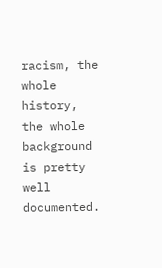racism, the whole history, the whole background is pretty well documented.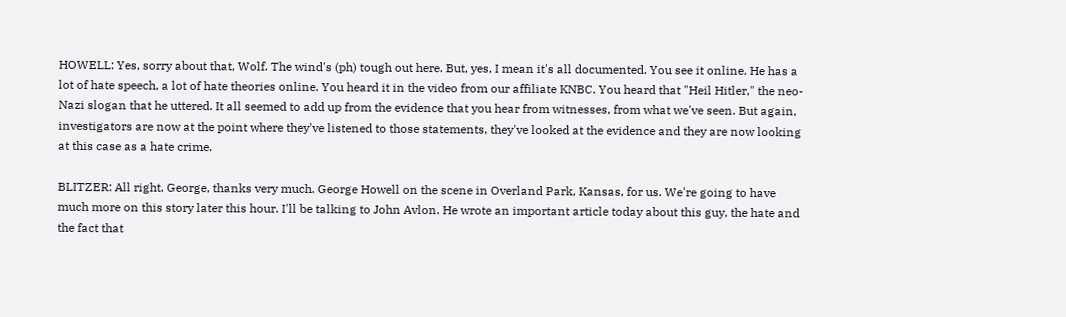HOWELL: Yes, sorry about that, Wolf. The wind's (ph) tough out here. But, yes, I mean it's all documented. You see it online. He has a lot of hate speech, a lot of hate theories online. You heard it in the video from our affiliate KNBC. You heard that "Heil Hitler," the neo- Nazi slogan that he uttered. It all seemed to add up from the evidence that you hear from witnesses, from what we've seen. But again, investigators are now at the point where they've listened to those statements, they've looked at the evidence and they are now looking at this case as a hate crime.

BLITZER: All right, George, thanks very much. George Howell on the scene in Overland Park, Kansas, for us. We're going to have much more on this story later this hour. I'll be talking to John Avlon. He wrote an important article today about this guy, the hate and the fact that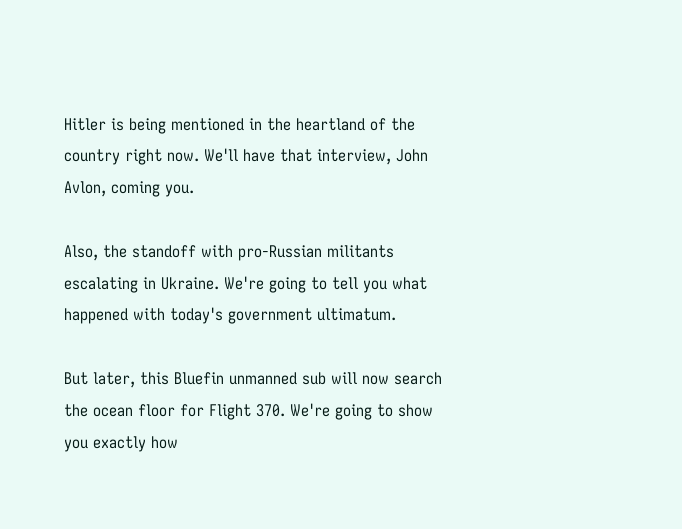Hitler is being mentioned in the heartland of the country right now. We'll have that interview, John Avlon, coming you.

Also, the standoff with pro-Russian militants escalating in Ukraine. We're going to tell you what happened with today's government ultimatum.

But later, this Bluefin unmanned sub will now search the ocean floor for Flight 370. We're going to show you exactly how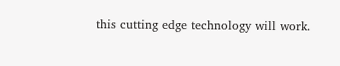this cutting edge technology will work.